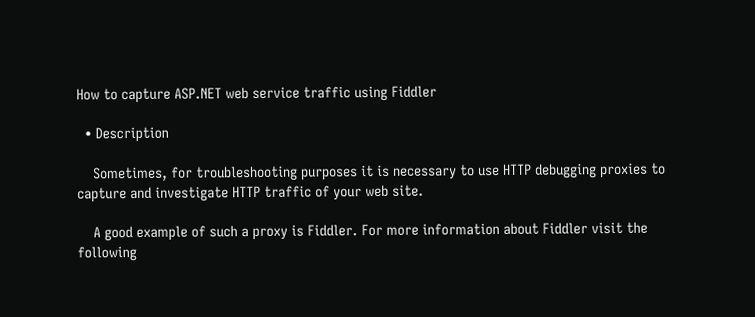How to capture ASP.NET web service traffic using Fiddler

  • Description

    Sometimes, for troubleshooting purposes it is necessary to use HTTP debugging proxies to capture and investigate HTTP traffic of your web site.

    A good example of such a proxy is Fiddler. For more information about Fiddler visit the following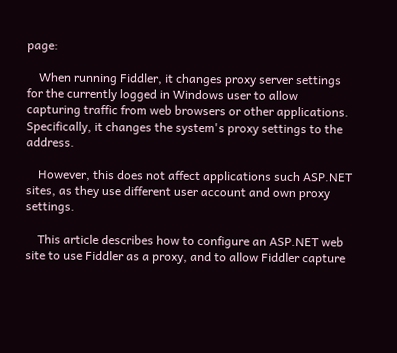page:

    When running Fiddler, it changes proxy server settings for the currently logged in Windows user to allow capturing traffic from web browsers or other applications. Specifically, it changes the system's proxy settings to the address.

    However, this does not affect applications such ASP.NET sites, as they use different user account and own proxy settings.

    This article describes how to configure an ASP.NET web site to use Fiddler as a proxy, and to allow Fiddler capture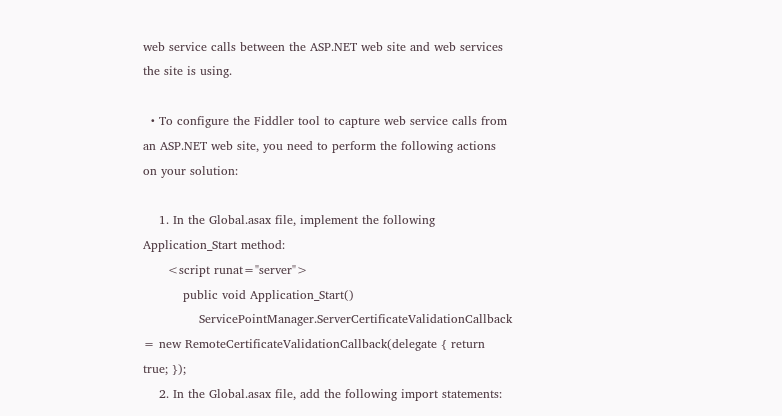web service calls between the ASP.NET web site and web services the site is using.

  • To configure the Fiddler tool to capture web service calls from an ASP.NET web site, you need to perform the following actions on your solution:

    1. In the Global.asax file, implement the following Application_Start method:
      <script runat="server">
          public void Application_Start()
              ServicePointManager.ServerCertificateValidationCallback = new RemoteCertificateValidationCallback(delegate { return true; });
    2. In the Global.asax file, add the following import statements: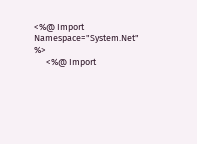<%@ Import Namespace="System.Net" %>
      <%@ Import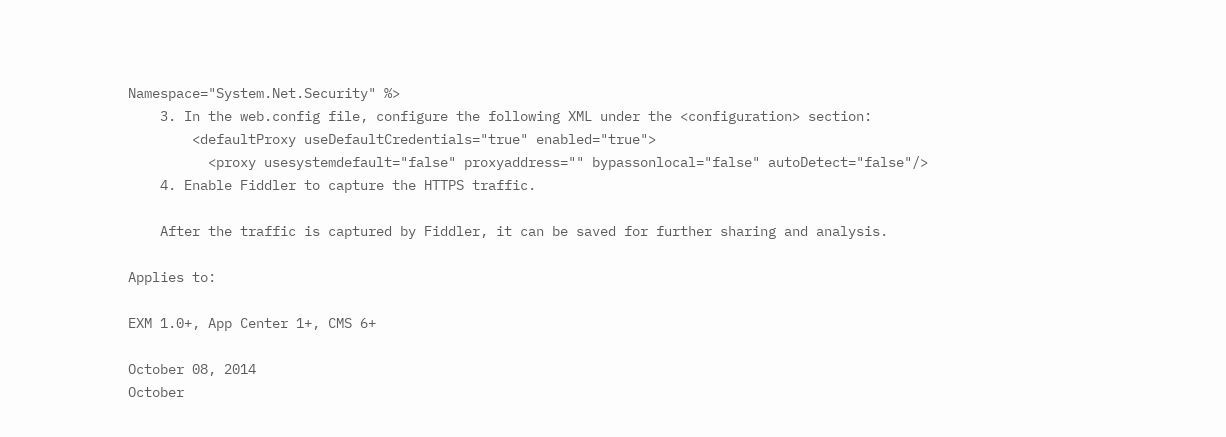Namespace="System.Net.Security" %>
    3. In the web.config file, configure the following XML under the <configuration> section:
        <defaultProxy useDefaultCredentials="true" enabled="true">
          <proxy usesystemdefault="false" proxyaddress="" bypassonlocal="false" autoDetect="false"/>
    4. Enable Fiddler to capture the HTTPS traffic.

    After the traffic is captured by Fiddler, it can be saved for further sharing and analysis.

Applies to:

EXM 1.0+, App Center 1+, CMS 6+

October 08, 2014
October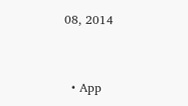08, 2014


  • App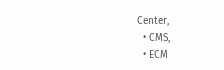Center,
  • CMS,
  • ECM